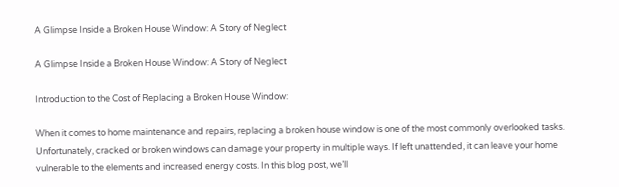A Glimpse Inside a Broken House Window: A Story of Neglect

A Glimpse Inside a Broken House Window: A Story of Neglect

Introduction to the Cost of Replacing a Broken House Window:

When it comes to home maintenance and repairs, replacing a broken house window is one of the most commonly overlooked tasks. Unfortunately, cracked or broken windows can damage your property in multiple ways. If left unattended, it can leave your home vulnerable to the elements and increased energy costs. In this blog post, we’ll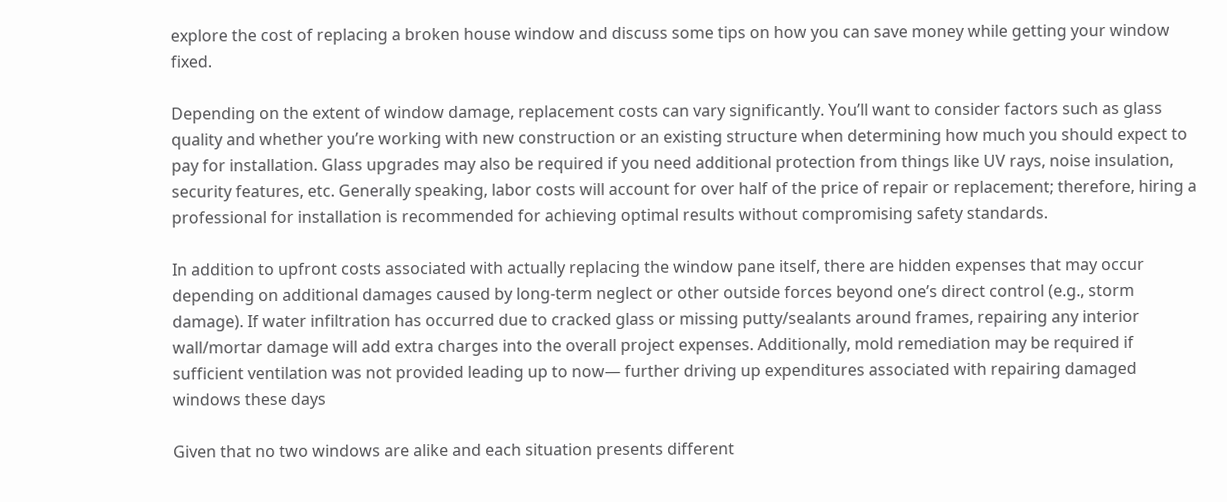explore the cost of replacing a broken house window and discuss some tips on how you can save money while getting your window fixed.

Depending on the extent of window damage, replacement costs can vary significantly. You’ll want to consider factors such as glass quality and whether you’re working with new construction or an existing structure when determining how much you should expect to pay for installation. Glass upgrades may also be required if you need additional protection from things like UV rays, noise insulation, security features, etc. Generally speaking, labor costs will account for over half of the price of repair or replacement; therefore, hiring a professional for installation is recommended for achieving optimal results without compromising safety standards.

In addition to upfront costs associated with actually replacing the window pane itself, there are hidden expenses that may occur depending on additional damages caused by long-term neglect or other outside forces beyond one’s direct control (e.g., storm damage). If water infiltration has occurred due to cracked glass or missing putty/sealants around frames, repairing any interior wall/mortar damage will add extra charges into the overall project expenses. Additionally, mold remediation may be required if sufficient ventilation was not provided leading up to now— further driving up expenditures associated with repairing damaged windows these days

Given that no two windows are alike and each situation presents different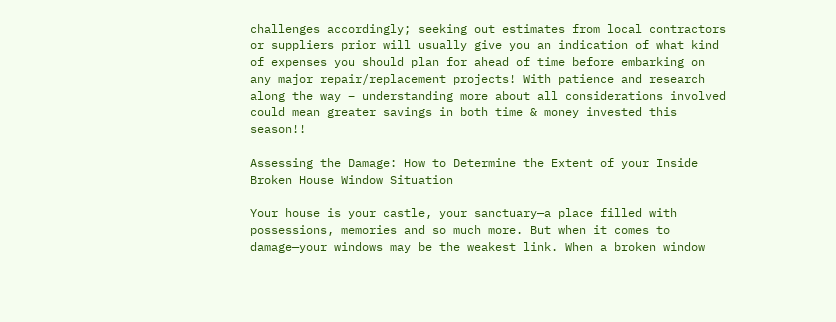challenges accordingly; seeking out estimates from local contractors or suppliers prior will usually give you an indication of what kind of expenses you should plan for ahead of time before embarking on any major repair/replacement projects! With patience and research along the way – understanding more about all considerations involved could mean greater savings in both time & money invested this season!!

Assessing the Damage: How to Determine the Extent of your Inside Broken House Window Situation

Your house is your castle, your sanctuary—a place filled with possessions, memories and so much more. But when it comes to damage—your windows may be the weakest link. When a broken window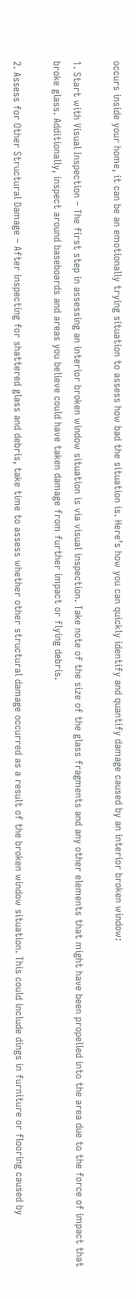occurs inside your home, it can be an emotionally trying situation to assess how bad the situation is. Here’s how you can quickly identify and quantify damage caused by an interior broken window:

1. Start with Visual Inspection – The first step in assessing an interior broken window situation is via visual inspection. Take note of the size of the glass fragments and any other elements that might have been propelled into the area due to the force of impact that broke glass. Additionally, inspect around baseboards and areas you believe could have taken damage from further impact or flying debris.

2. Assess for Other Structural Damage – After inspecting for shattered glass and debris, take time to assess whether other structural damage occurred as a result of the broken window situation. This could include dings in furniture or flooring caused by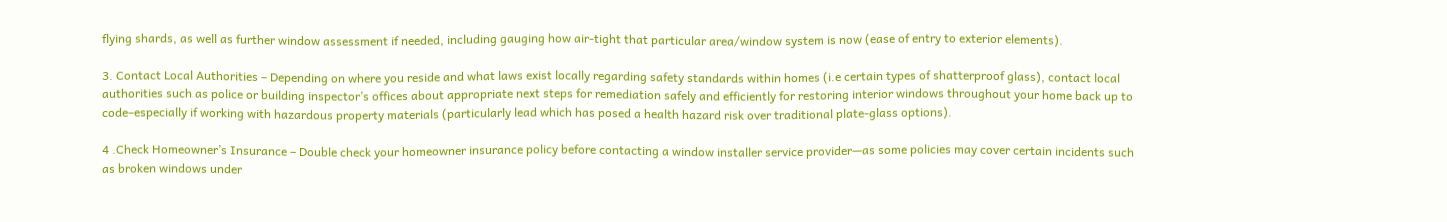flying shards, as well as further window assessment if needed, including gauging how air-tight that particular area/window system is now (ease of entry to exterior elements).

3. Contact Local Authorities – Depending on where you reside and what laws exist locally regarding safety standards within homes (i.e certain types of shatterproof glass), contact local authorities such as police or building inspector’s offices about appropriate next steps for remediation safely and efficiently for restoring interior windows throughout your home back up to code–especially if working with hazardous property materials (particularly lead which has posed a health hazard risk over traditional plate-glass options).

4 .Check Homeowner’s Insurance – Double check your homeowner insurance policy before contacting a window installer service provider—as some policies may cover certain incidents such as broken windows under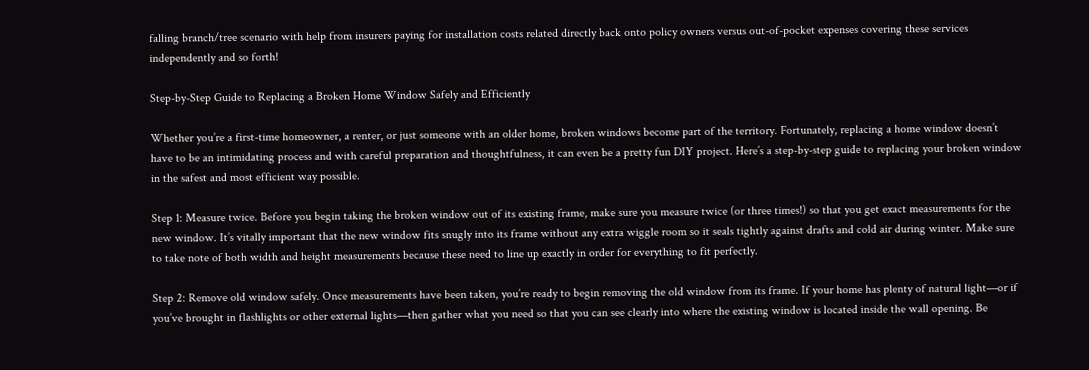falling branch/tree scenario with help from insurers paying for installation costs related directly back onto policy owners versus out-of-pocket expenses covering these services independently and so forth!

Step-by-Step Guide to Replacing a Broken Home Window Safely and Efficiently

Whether you’re a first-time homeowner, a renter, or just someone with an older home, broken windows become part of the territory. Fortunately, replacing a home window doesn’t have to be an intimidating process and with careful preparation and thoughtfulness, it can even be a pretty fun DIY project. Here’s a step-by-step guide to replacing your broken window in the safest and most efficient way possible.

Step 1: Measure twice. Before you begin taking the broken window out of its existing frame, make sure you measure twice (or three times!) so that you get exact measurements for the new window. It’s vitally important that the new window fits snugly into its frame without any extra wiggle room so it seals tightly against drafts and cold air during winter. Make sure to take note of both width and height measurements because these need to line up exactly in order for everything to fit perfectly.

Step 2: Remove old window safely. Once measurements have been taken, you’re ready to begin removing the old window from its frame. If your home has plenty of natural light—or if you’ve brought in flashlights or other external lights—then gather what you need so that you can see clearly into where the existing window is located inside the wall opening. Be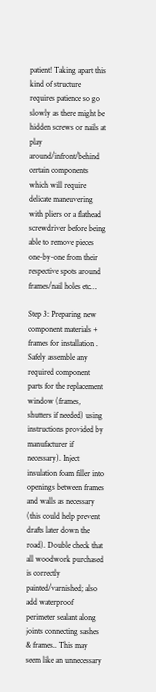patient! Taking apart this kind of structure requires patience so go slowly as there might be hidden screws or nails at play around/infront/behind certain components which will require delicate maneuvering with pliers or a flathead screwdriver before being able to remove pieces one-by-one from their respective spots around frames/nail holes etc…

Step 3: Preparing new component materials + frames for installation . Safely assemble any required component parts for the replacement window (frames, shutters if needed) using instructions provided by manufacturer if necessary). Inject insulation foam filler into openings between frames and walls as necessary (this could help prevent drafts later down the road). Double check that all woodwork purchased is correctly painted/varnished; also add waterproof perimeter sealant along joints connecting sashes & frames.. This may seem like an unnecessary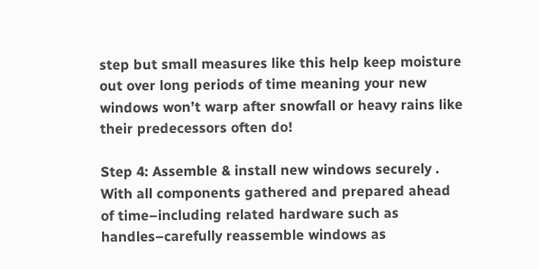step but small measures like this help keep moisture out over long periods of time meaning your new windows won’t warp after snowfall or heavy rains like their predecessors often do!

Step 4: Assemble & install new windows securely . With all components gathered and prepared ahead of time–including related hardware such as handles–carefully reassemble windows as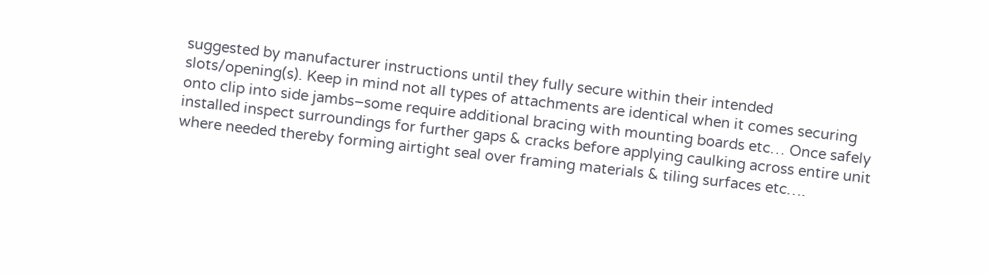suggested by manufacturer instructions until they fully secure within their intended slots/opening(s). Keep in mind not all types of attachments are identical when it comes securing onto clip into side jambs–some require additional bracing with mounting boards etc… Once safely installed inspect surroundings for further gaps & cracks before applying caulking across entire unit where needed thereby forming airtight seal over framing materials & tiling surfaces etc….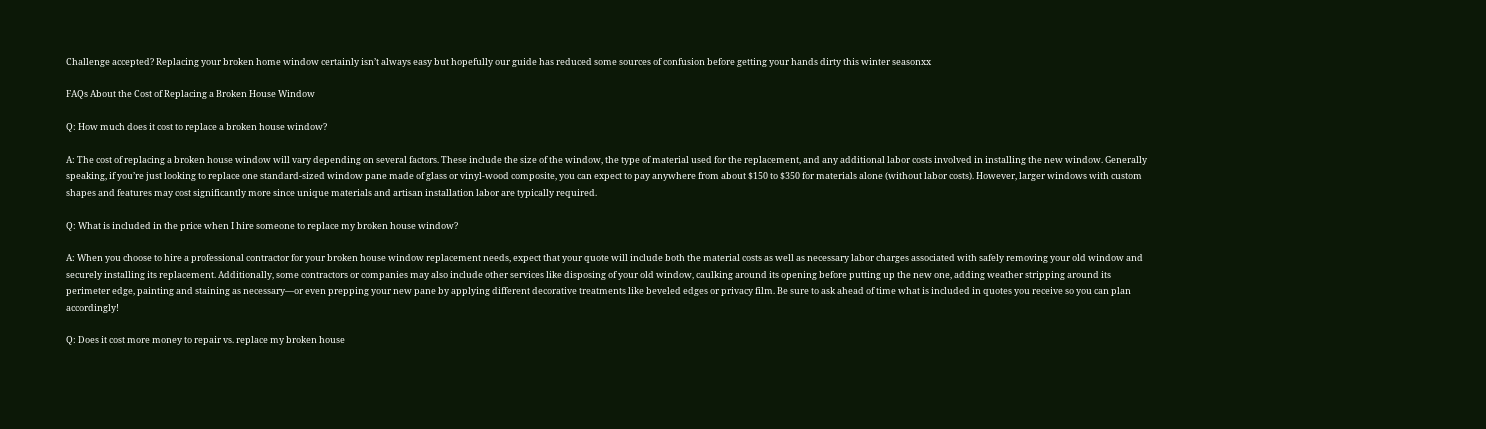Challenge accepted? Replacing your broken home window certainly isn’t always easy but hopefully our guide has reduced some sources of confusion before getting your hands dirty this winter seasonxx

FAQs About the Cost of Replacing a Broken House Window

Q: How much does it cost to replace a broken house window?

A: The cost of replacing a broken house window will vary depending on several factors. These include the size of the window, the type of material used for the replacement, and any additional labor costs involved in installing the new window. Generally speaking, if you’re just looking to replace one standard-sized window pane made of glass or vinyl-wood composite, you can expect to pay anywhere from about $150 to $350 for materials alone (without labor costs). However, larger windows with custom shapes and features may cost significantly more since unique materials and artisan installation labor are typically required.

Q: What is included in the price when I hire someone to replace my broken house window?

A: When you choose to hire a professional contractor for your broken house window replacement needs, expect that your quote will include both the material costs as well as necessary labor charges associated with safely removing your old window and securely installing its replacement. Additionally, some contractors or companies may also include other services like disposing of your old window, caulking around its opening before putting up the new one, adding weather stripping around its perimeter edge, painting and staining as necessary—or even prepping your new pane by applying different decorative treatments like beveled edges or privacy film. Be sure to ask ahead of time what is included in quotes you receive so you can plan accordingly!

Q: Does it cost more money to repair vs. replace my broken house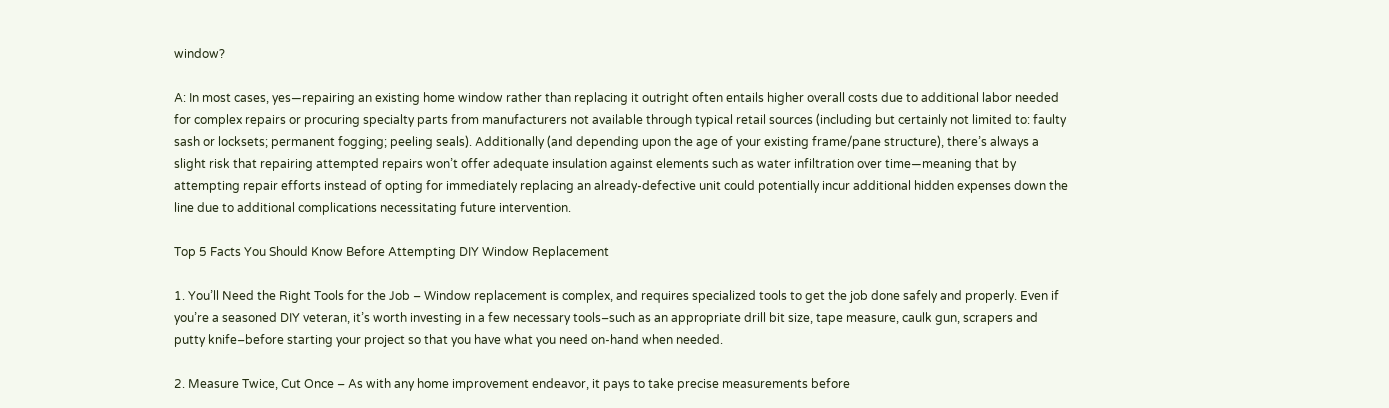window?

A: In most cases, yes—repairing an existing home window rather than replacing it outright often entails higher overall costs due to additional labor needed for complex repairs or procuring specialty parts from manufacturers not available through typical retail sources (including but certainly not limited to: faulty sash or locksets; permanent fogging; peeling seals). Additionally (and depending upon the age of your existing frame/pane structure), there’s always a slight risk that repairing attempted repairs won’t offer adequate insulation against elements such as water infiltration over time—meaning that by attempting repair efforts instead of opting for immediately replacing an already-defective unit could potentially incur additional hidden expenses down the line due to additional complications necessitating future intervention.

Top 5 Facts You Should Know Before Attempting DIY Window Replacement

1. You’ll Need the Right Tools for the Job – Window replacement is complex, and requires specialized tools to get the job done safely and properly. Even if you’re a seasoned DIY veteran, it’s worth investing in a few necessary tools–such as an appropriate drill bit size, tape measure, caulk gun, scrapers and putty knife–before starting your project so that you have what you need on-hand when needed.

2. Measure Twice, Cut Once – As with any home improvement endeavor, it pays to take precise measurements before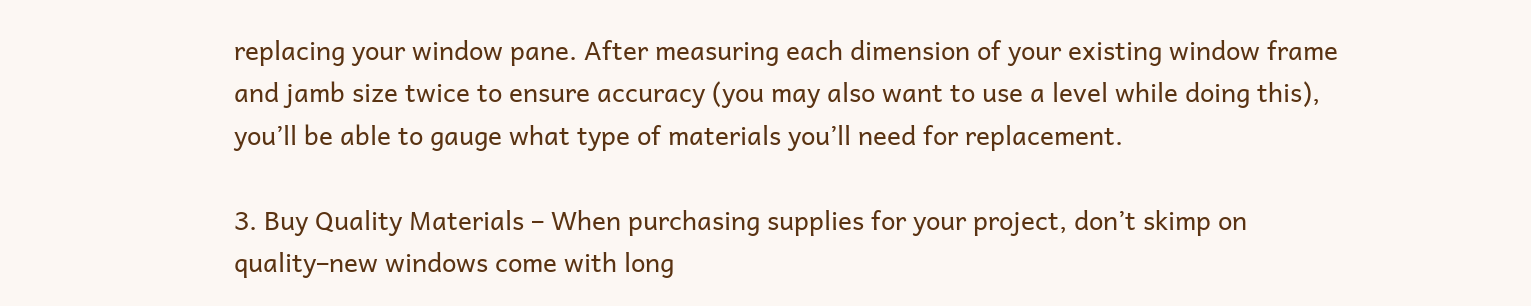replacing your window pane. After measuring each dimension of your existing window frame and jamb size twice to ensure accuracy (you may also want to use a level while doing this), you’ll be able to gauge what type of materials you’ll need for replacement.

3. Buy Quality Materials – When purchasing supplies for your project, don’t skimp on quality–new windows come with long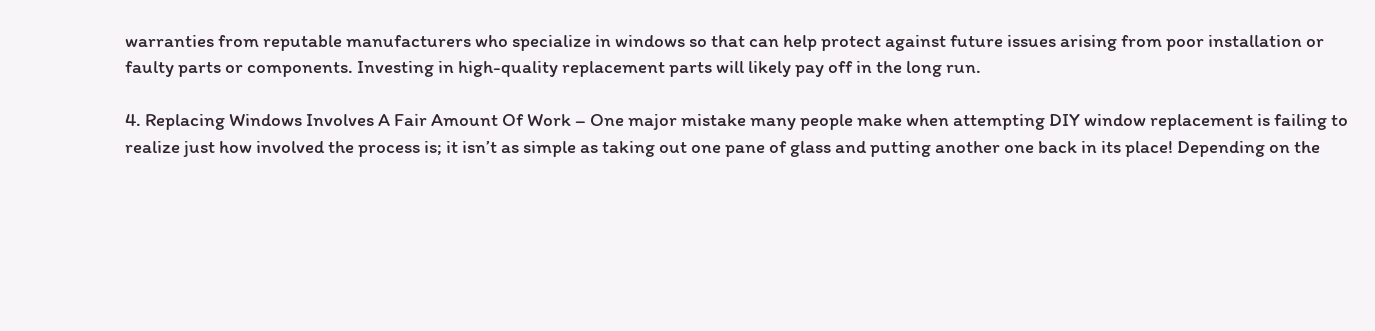warranties from reputable manufacturers who specialize in windows so that can help protect against future issues arising from poor installation or faulty parts or components. Investing in high-quality replacement parts will likely pay off in the long run.

4. Replacing Windows Involves A Fair Amount Of Work – One major mistake many people make when attempting DIY window replacement is failing to realize just how involved the process is; it isn’t as simple as taking out one pane of glass and putting another one back in its place! Depending on the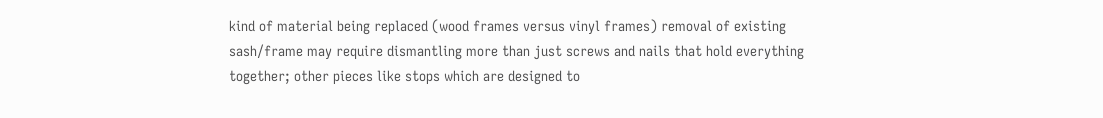kind of material being replaced (wood frames versus vinyl frames) removal of existing sash/frame may require dismantling more than just screws and nails that hold everything together; other pieces like stops which are designed to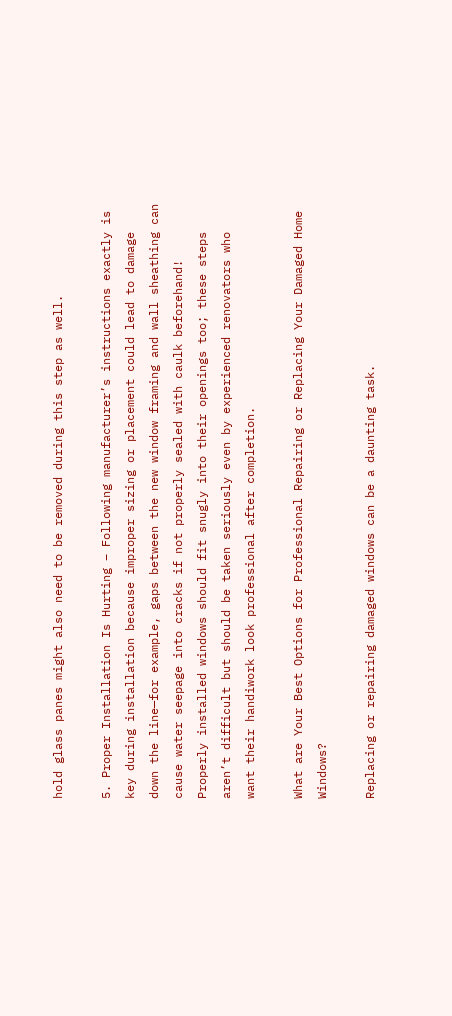hold glass panes might also need to be removed during this step as well.

5. Proper Installation Is Hurting – Following manufacturer’s instructions exactly is key during installation because improper sizing or placement could lead to damage down the line—for example, gaps between the new window framing and wall sheathing can cause water seepage into cracks if not properly sealed with caulk beforehand! Properly installed windows should fit snugly into their openings too; these steps aren’t difficult but should be taken seriously even by experienced renovators who want their handiwork look professional after completion.

What are Your Best Options for Professional Repairing or Replacing Your Damaged Home Windows?

Replacing or repairing damaged windows can be a daunting task.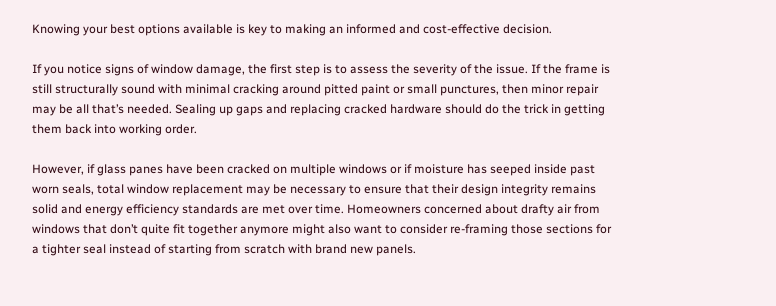Knowing your best options available is key to making an informed and cost-effective decision.

If you notice signs of window damage, the first step is to assess the severity of the issue. If the frame is still structurally sound with minimal cracking around pitted paint or small punctures, then minor repair may be all that’s needed. Sealing up gaps and replacing cracked hardware should do the trick in getting them back into working order.

However, if glass panes have been cracked on multiple windows or if moisture has seeped inside past worn seals, total window replacement may be necessary to ensure that their design integrity remains solid and energy efficiency standards are met over time. Homeowners concerned about drafty air from windows that don’t quite fit together anymore might also want to consider re-framing those sections for a tighter seal instead of starting from scratch with brand new panels.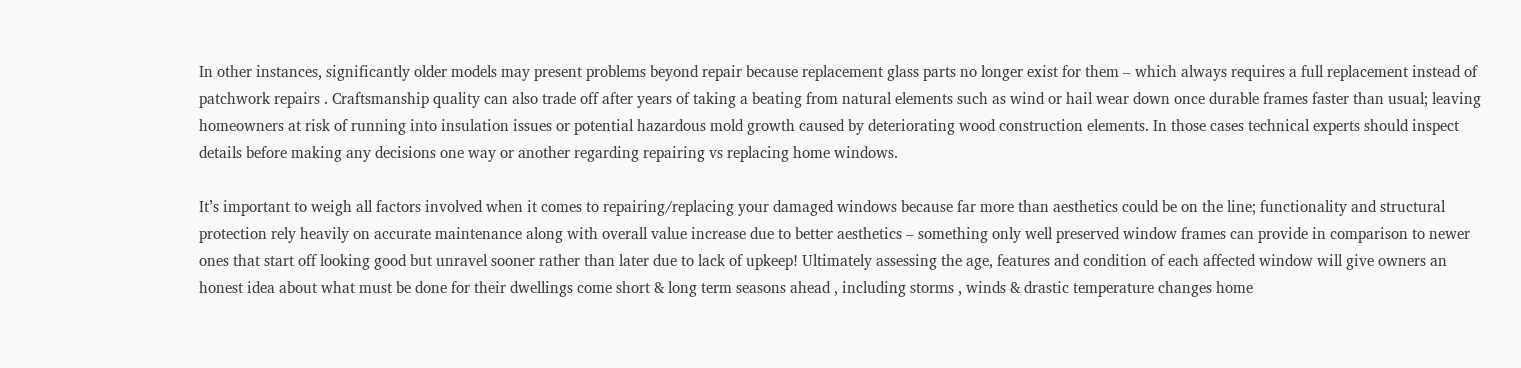In other instances, significantly older models may present problems beyond repair because replacement glass parts no longer exist for them – which always requires a full replacement instead of patchwork repairs . Craftsmanship quality can also trade off after years of taking a beating from natural elements such as wind or hail wear down once durable frames faster than usual; leaving homeowners at risk of running into insulation issues or potential hazardous mold growth caused by deteriorating wood construction elements. In those cases technical experts should inspect details before making any decisions one way or another regarding repairing vs replacing home windows.

It’s important to weigh all factors involved when it comes to repairing/replacing your damaged windows because far more than aesthetics could be on the line; functionality and structural protection rely heavily on accurate maintenance along with overall value increase due to better aesthetics – something only well preserved window frames can provide in comparison to newer ones that start off looking good but unravel sooner rather than later due to lack of upkeep! Ultimately assessing the age, features and condition of each affected window will give owners an honest idea about what must be done for their dwellings come short & long term seasons ahead , including storms , winds & drastic temperature changes home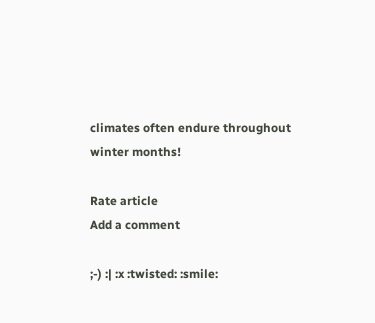climates often endure throughout winter months!

Rate article
Add a comment

;-) :| :x :twisted: :smile: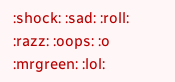:shock: :sad: :roll: :razz: :oops: :o :mrgreen: :lol: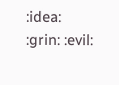:idea: :grin: :evil: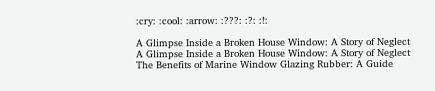:cry: :cool: :arrow: :???: :?: :!:

A Glimpse Inside a Broken House Window: A Story of Neglect
A Glimpse Inside a Broken House Window: A Story of Neglect
The Benefits of Marine Window Glazing Rubber: A Guide